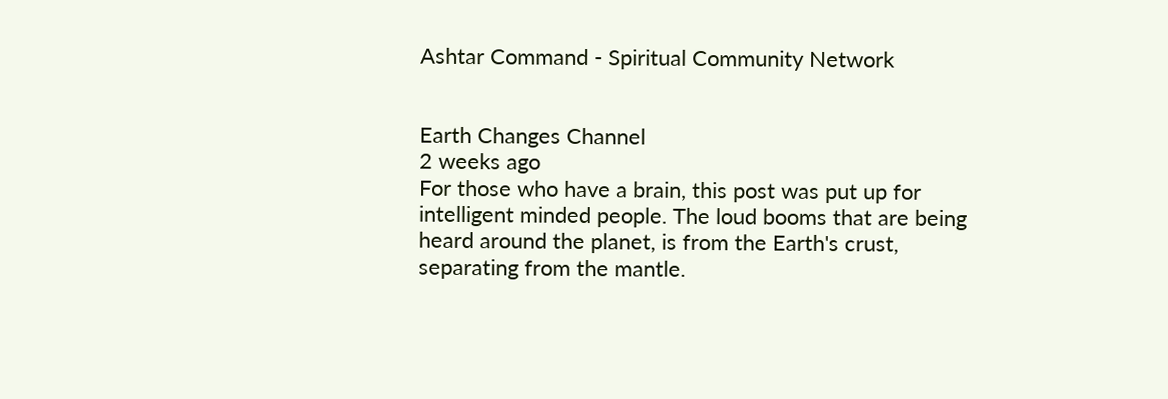Ashtar Command - Spiritual Community Network


Earth Changes Channel
2 weeks ago
For those who have a brain, this post was put up for intelligent minded people. The loud booms that are being heard around the planet, is from the Earth's crust, separating from the mantle.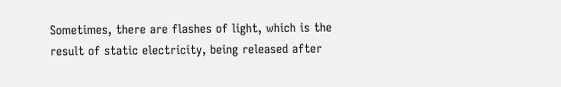Sometimes, there are flashes of light, which is the result of static electricity, being released after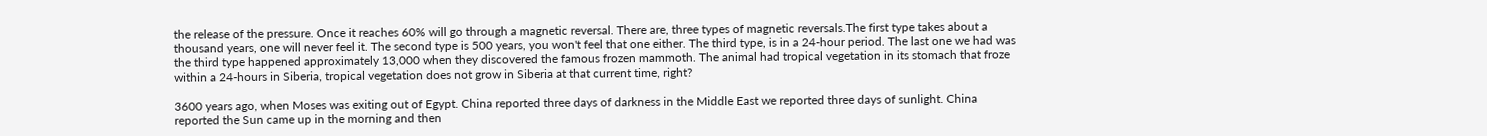the release of the pressure. Once it reaches 60% will go through a magnetic reversal. There are, three types of magnetic reversals.The first type takes about a thousand years, one will never feel it. The second type is 500 years, you won't feel that one either. The third type, is in a 24-hour period. The last one we had was the third type happened approximately 13,000 when they discovered the famous frozen mammoth. The animal had tropical vegetation in its stomach that froze within a 24-hours in Siberia, tropical vegetation does not grow in Siberia at that current time, right?

3600 years ago, when Moses was exiting out of Egypt. China reported three days of darkness in the Middle East we reported three days of sunlight. China reported the Sun came up in the morning and then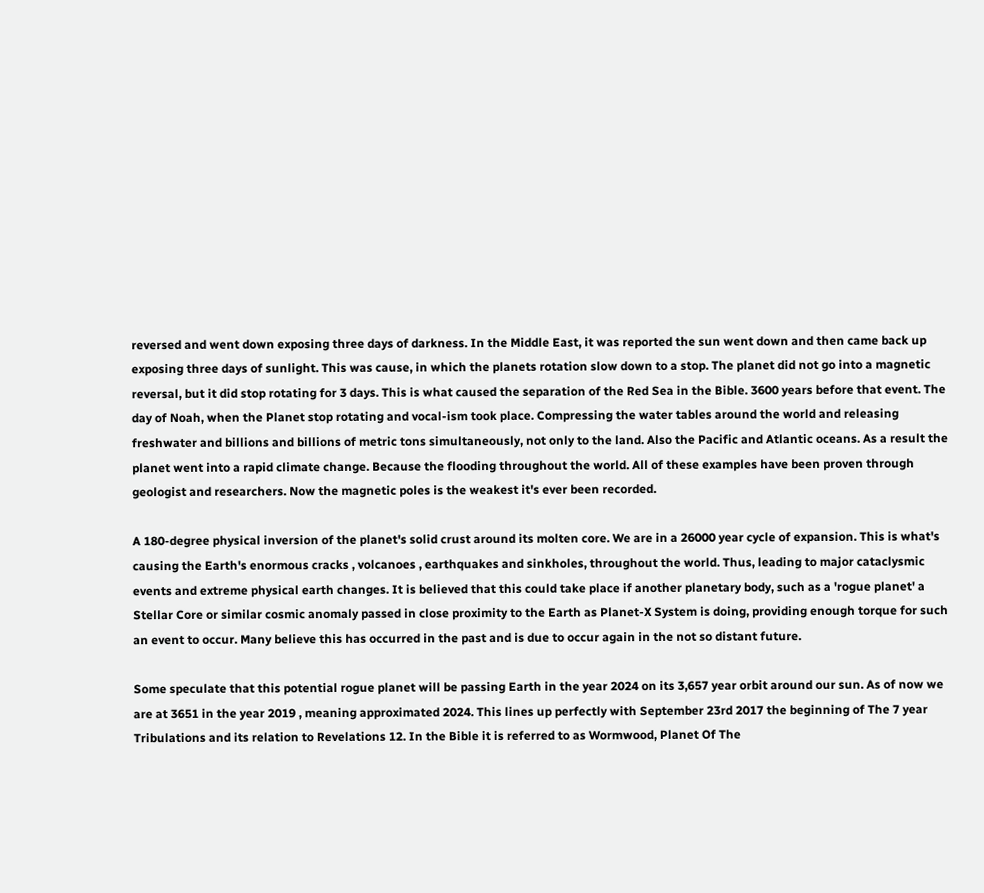reversed and went down exposing three days of darkness. In the Middle East, it was reported the sun went down and then came back up exposing three days of sunlight. This was cause, in which the planets rotation slow down to a stop. The planet did not go into a magnetic reversal, but it did stop rotating for 3 days. This is what caused the separation of the Red Sea in the Bible. 3600 years before that event. The day of Noah, when the Planet stop rotating and vocal-ism took place. Compressing the water tables around the world and releasing freshwater and billions and billions of metric tons simultaneously, not only to the land. Also the Pacific and Atlantic oceans. As a result the planet went into a rapid climate change. Because the flooding throughout the world. All of these examples have been proven through geologist and researchers. Now the magnetic poles is the weakest it's ever been recorded.

A 180-degree physical inversion of the planet's solid crust around its molten core. We are in a 26000 year cycle of expansion. This is what's causing the Earth's enormous cracks , volcanoes , earthquakes and sinkholes, throughout the world. Thus, leading to major cataclysmic events and extreme physical earth changes. It is believed that this could take place if another planetary body, such as a 'rogue planet' a Stellar Core or similar cosmic anomaly passed in close proximity to the Earth as Planet-X System is doing, providing enough torque for such an event to occur. Many believe this has occurred in the past and is due to occur again in the not so distant future.

Some speculate that this potential rogue planet will be passing Earth in the year 2024 on its 3,657 year orbit around our sun. As of now we are at 3651 in the year 2019 , meaning approximated 2024. This lines up perfectly with September 23rd 2017 the beginning of The 7 year Tribulations and its relation to Revelations 12. In the Bible it is referred to as Wormwood, Planet Of The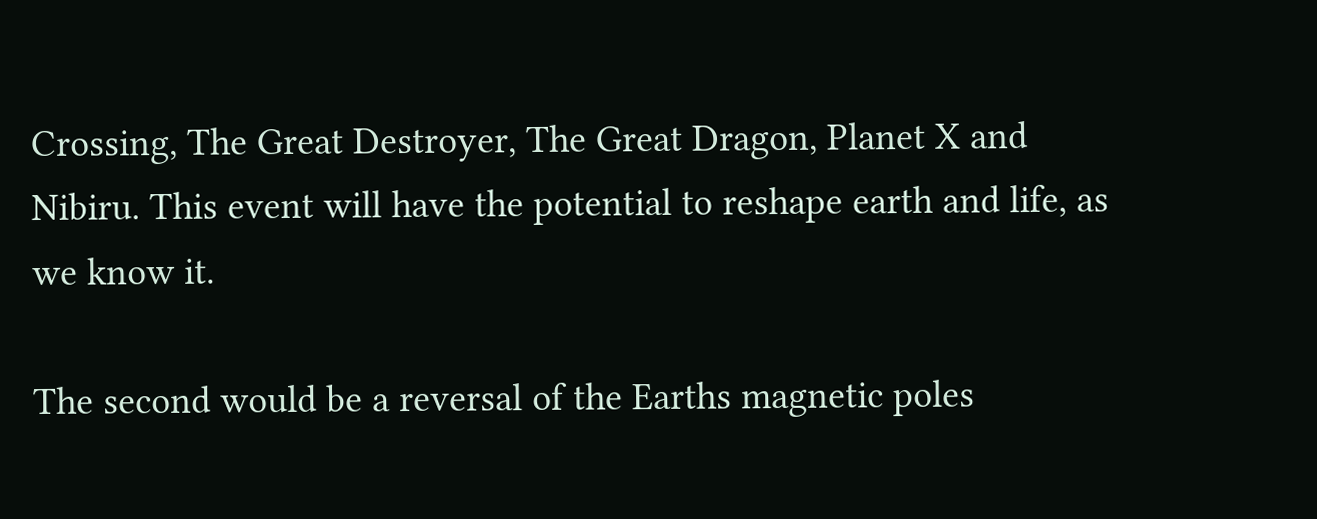Crossing, The Great Destroyer, The Great Dragon, Planet X and Nibiru. This event will have the potential to reshape earth and life, as we know it.

The second would be a reversal of the Earths magnetic poles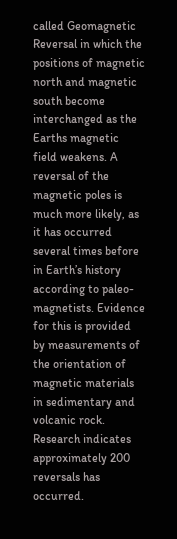called Geomagnetic Reversal in which the positions of magnetic north and magnetic south become interchanged as the Earths magnetic field weakens. A reversal of the magnetic poles is much more likely, as it has occurred several times before in Earth’s history according to paleo-magnetists. Evidence for this is provided by measurements of the orientation of magnetic materials in sedimentary and volcanic rock. Research indicates approximately 200 reversals has occurred.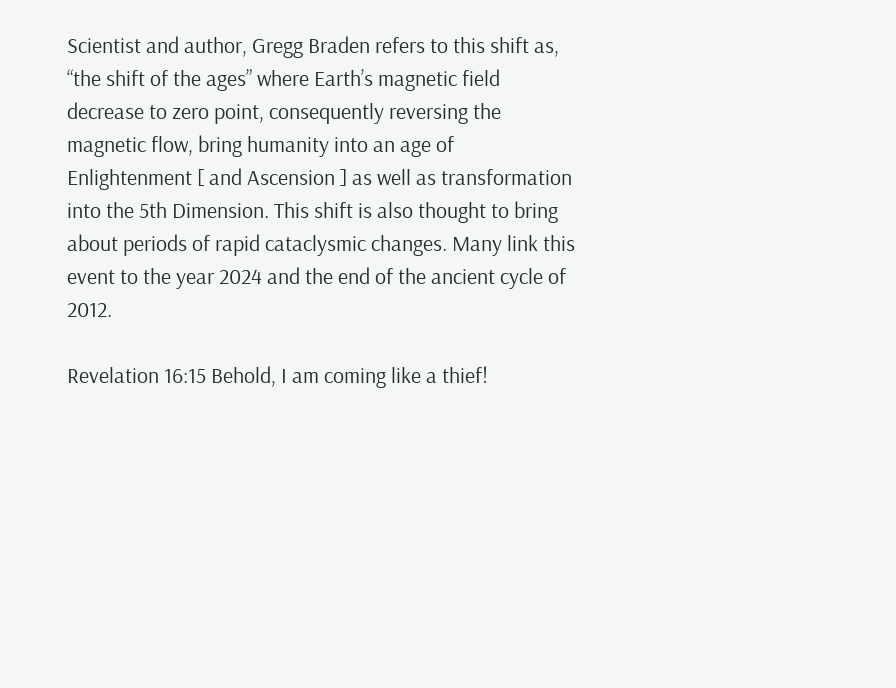Scientist and author, Gregg Braden refers to this shift as, “the shift of the ages” where Earth’s magnetic field decrease to zero point, consequently reversing the magnetic flow, bring humanity into an age of Enlightenment [ and Ascension ] as well as transformation into the 5th Dimension. This shift is also thought to bring about periods of rapid cataclysmic changes. Many link this event to the year 2024 and the end of the ancient cycle of 2012.

Revelation 16:15 Behold, I am coming like a thief!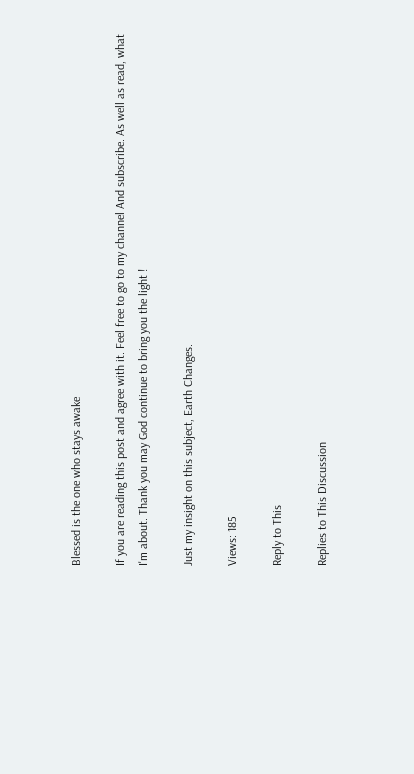Blessed is the one who stays awake

If you are reading this post and agree with it. Feel free to go to my channel And subscribe. As well as read, what I'm about. Thank you may God continue to bring you the light !

Just my insight on this subject, Earth Changes.

Views: 185

Reply to This

Replies to This Discussion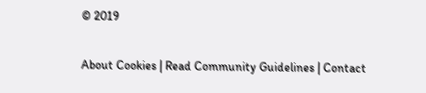© 2019

About Cookies | Read Community Guidelines | Contact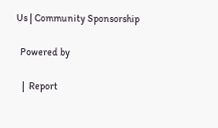Us | Community Sponsorship

  Powered by

   |  Report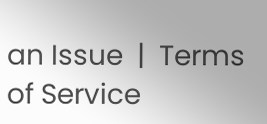an Issue  |  Terms of Service